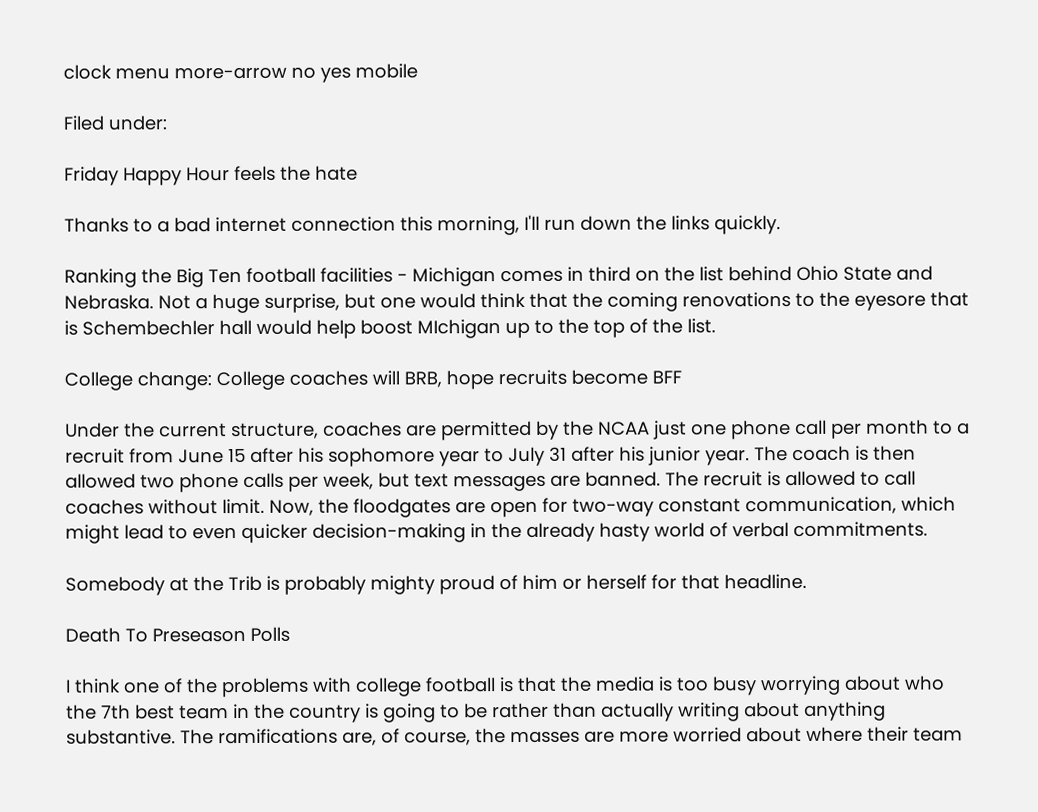clock menu more-arrow no yes mobile

Filed under:

Friday Happy Hour feels the hate

Thanks to a bad internet connection this morning, I'll run down the links quickly.

Ranking the Big Ten football facilities - Michigan comes in third on the list behind Ohio State and Nebraska. Not a huge surprise, but one would think that the coming renovations to the eyesore that is Schembechler hall would help boost MIchigan up to the top of the list.

College change: College coaches will BRB, hope recruits become BFF

Under the current structure, coaches are permitted by the NCAA just one phone call per month to a recruit from June 15 after his sophomore year to July 31 after his junior year. The coach is then allowed two phone calls per week, but text messages are banned. The recruit is allowed to call coaches without limit. Now, the floodgates are open for two-way constant communication, which might lead to even quicker decision-making in the already hasty world of verbal commitments.

Somebody at the Trib is probably mighty proud of him or herself for that headline.

Death To Preseason Polls

I think one of the problems with college football is that the media is too busy worrying about who the 7th best team in the country is going to be rather than actually writing about anything substantive. The ramifications are, of course, the masses are more worried about where their team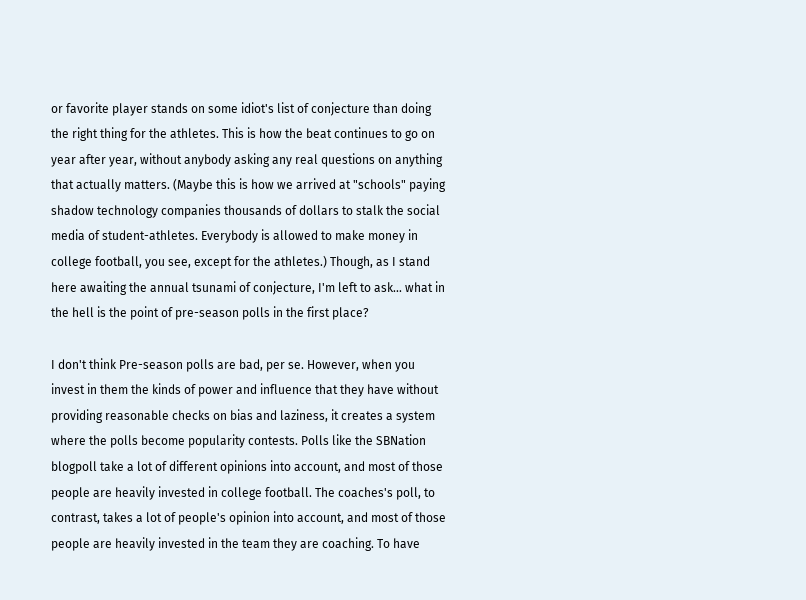or favorite player stands on some idiot's list of conjecture than doing the right thing for the athletes. This is how the beat continues to go on year after year, without anybody asking any real questions on anything that actually matters. (Maybe this is how we arrived at "schools" paying shadow technology companies thousands of dollars to stalk the social media of student-athletes. Everybody is allowed to make money in college football, you see, except for the athletes.) Though, as I stand here awaiting the annual tsunami of conjecture, I'm left to ask... what in the hell is the point of pre-season polls in the first place?

I don't think Pre-season polls are bad, per se. However, when you invest in them the kinds of power and influence that they have without providing reasonable checks on bias and laziness, it creates a system where the polls become popularity contests. Polls like the SBNation blogpoll take a lot of different opinions into account, and most of those people are heavily invested in college football. The coaches's poll, to contrast, takes a lot of people's opinion into account, and most of those people are heavily invested in the team they are coaching. To have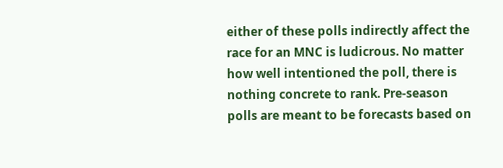either of these polls indirectly affect the race for an MNC is ludicrous. No matter how well intentioned the poll, there is nothing concrete to rank. Pre-season polls are meant to be forecasts based on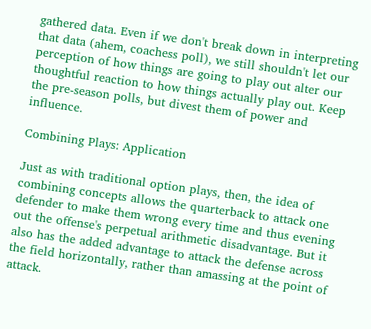gathered data. Even if we don't break down in interpreting that data (ahem, coachess poll), we still shouldn't let our perception of how things are going to play out alter our thoughtful reaction to how things actually play out. Keep the pre-season polls, but divest them of power and influence.

Combining Plays: Application

Just as with traditional option plays, then, the idea of combining concepts allows the quarterback to attack one defender to make them wrong every time and thus evening out the offense's perpetual arithmetic disadvantage. But it also has the added advantage to attack the defense across the field horizontally, rather than amassing at the point of attack.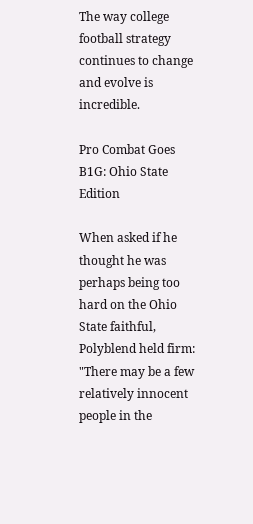The way college football strategy continues to change and evolve is incredible.

Pro Combat Goes B1G: Ohio State Edition

When asked if he thought he was perhaps being too hard on the Ohio State faithful, Polyblend held firm: "There may be a few relatively innocent people in the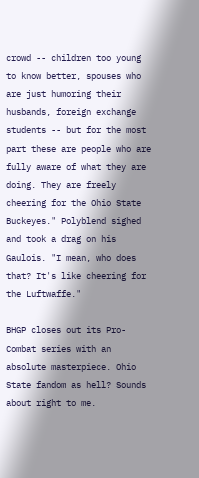crowd -- children too young to know better, spouses who are just humoring their husbands, foreign exchange students -- but for the most part these are people who are fully aware of what they are doing. They are freely cheering for the Ohio State Buckeyes." Polyblend sighed and took a drag on his Gaulois. "I mean, who does that? It's like cheering for the Luftwaffe."

BHGP closes out its Pro-Combat series with an absolute masterpiece. Ohio State fandom as hell? Sounds about right to me.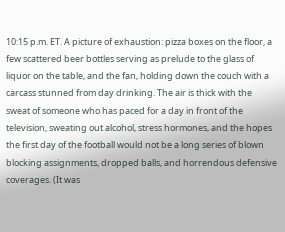10:15 p.m. ET. A picture of exhaustion: pizza boxes on the floor, a few scattered beer bottles serving as prelude to the glass of liquor on the table, and the fan, holding down the couch with a carcass stunned from day drinking. The air is thick with the sweat of someone who has paced for a day in front of the television, sweating out alcohol, stress hormones, and the hopes the first day of the football would not be a long series of blown blocking assignments, dropped balls, and horrendous defensive coverages. (It was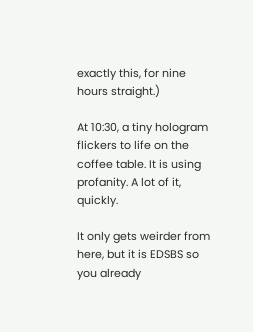exactly this, for nine hours straight.)

At 10:30, a tiny hologram flickers to life on the coffee table. It is using profanity. A lot of it, quickly.

It only gets weirder from here, but it is EDSBS so you already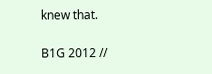knew that.

B1G 2012 //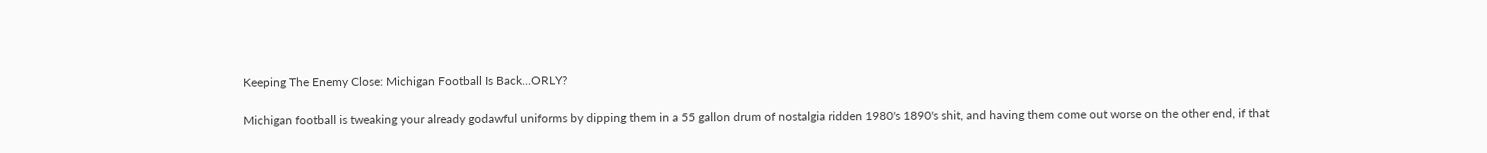Keeping The Enemy Close: Michigan Football Is Back...ORLY?

Michigan football is tweaking your already godawful uniforms by dipping them in a 55 gallon drum of nostalgia ridden 1980's 1890's shit, and having them come out worse on the other end, if that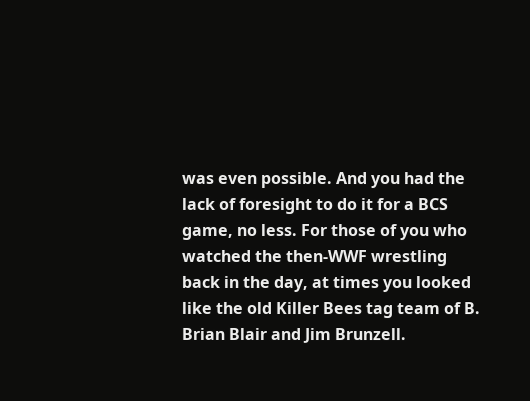was even possible. And you had the lack of foresight to do it for a BCS game, no less. For those of you who watched the then-WWF wrestling back in the day, at times you looked like the old Killer Bees tag team of B. Brian Blair and Jim Brunzell.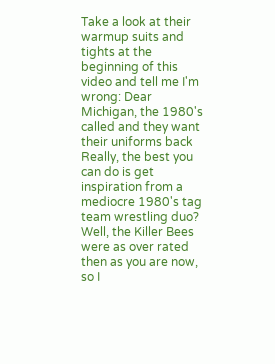Take a look at their warmup suits and tights at the beginning of this video and tell me I'm wrong: Dear Michigan, the 1980's called and they want their uniforms back Really, the best you can do is get inspiration from a mediocre 1980's tag team wrestling duo? Well, the Killer Bees were as over rated then as you are now, so I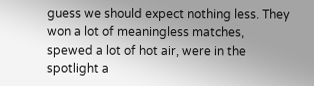guess we should expect nothing less. They won a lot of meaningless matches, spewed a lot of hot air, were in the spotlight a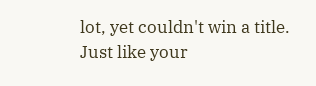lot, yet couldn't win a title. Just like your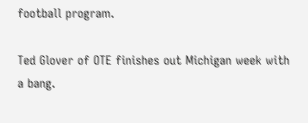football program.

Ted Glover of OTE finishes out Michigan week with a bang.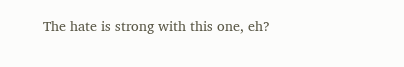The hate is strong with this one, eh?